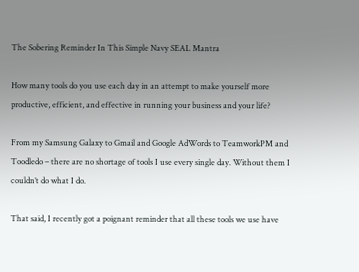The Sobering Reminder In This Simple Navy SEAL Mantra

How many tools do you use each day in an attempt to make yourself more productive, efficient, and effective in running your business and your life?

From my Samsung Galaxy to Gmail and Google AdWords to TeamworkPM and Toodledo – there are no shortage of tools I use every single day. Without them I couldn’t do what I do.

That said, I recently got a poignant reminder that all these tools we use have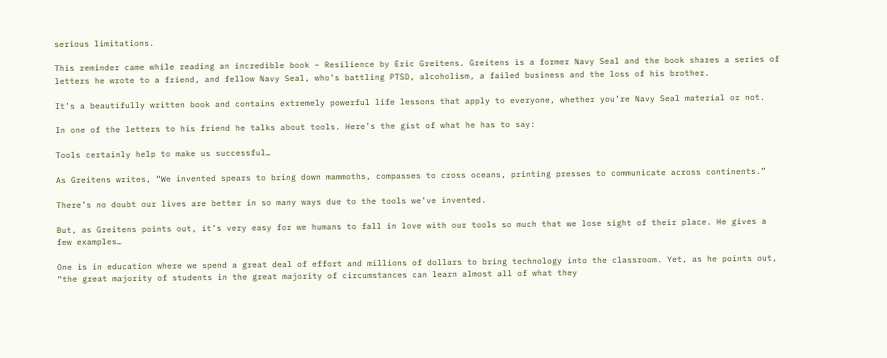serious limitations.

This reminder came while reading an incredible book – Resilience by Eric Greitens. Greitens is a former Navy Seal and the book shares a series of letters he wrote to a friend, and fellow Navy Seal, who’s battling PTSD, alcoholism, a failed business and the loss of his brother.

It’s a beautifully written book and contains extremely powerful life lessons that apply to everyone, whether you’re Navy Seal material or not.

In one of the letters to his friend he talks about tools. Here’s the gist of what he has to say:

Tools certainly help to make us successful…

As Greitens writes, “We invented spears to bring down mammoths, compasses to cross oceans, printing presses to communicate across continents.”

There’s no doubt our lives are better in so many ways due to the tools we’ve invented.

But, as Greitens points out, it’s very easy for we humans to fall in love with our tools so much that we lose sight of their place. He gives a few examples…

One is in education where we spend a great deal of effort and millions of dollars to bring technology into the classroom. Yet, as he points out, “the great majority of students in the great majority of circumstances can learn almost all of what they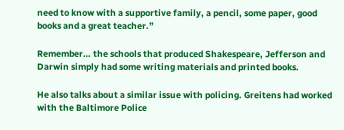need to know with a supportive family, a pencil, some paper, good books and a great teacher.”

Remember… the schools that produced Shakespeare, Jefferson and Darwin simply had some writing materials and printed books.

He also talks about a similar issue with policing. Greitens had worked with the Baltimore Police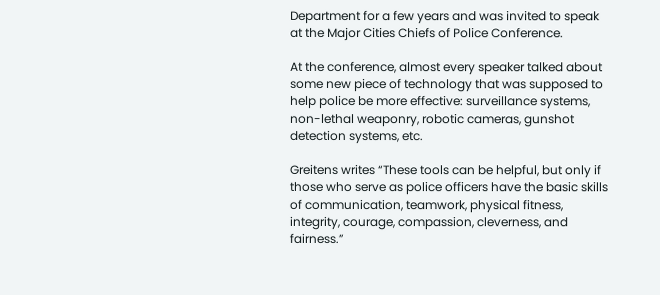Department for a few years and was invited to speak at the Major Cities Chiefs of Police Conference.

At the conference, almost every speaker talked about some new piece of technology that was supposed to help police be more effective: surveillance systems, non-lethal weaponry, robotic cameras, gunshot detection systems, etc.

Greitens writes “These tools can be helpful, but only if those who serve as police officers have the basic skills of communication, teamwork, physical fitness, integrity, courage, compassion, cleverness, and fairness.”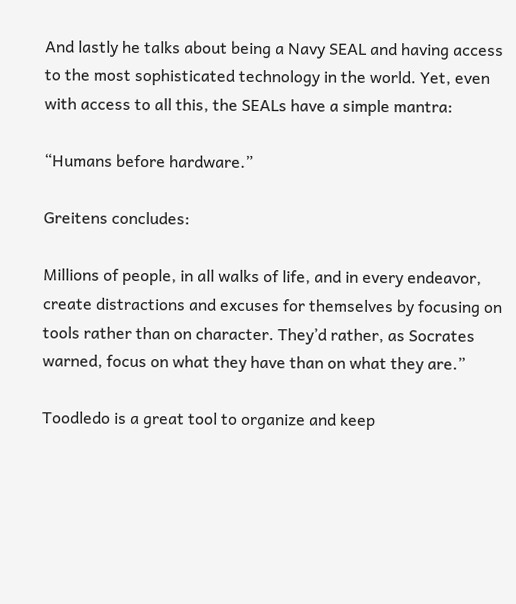And lastly he talks about being a Navy SEAL and having access to the most sophisticated technology in the world. Yet, even with access to all this, the SEALs have a simple mantra:

“Humans before hardware.”

Greitens concludes:

Millions of people, in all walks of life, and in every endeavor, create distractions and excuses for themselves by focusing on tools rather than on character. They’d rather, as Socrates warned, focus on what they have than on what they are.”

Toodledo is a great tool to organize and keep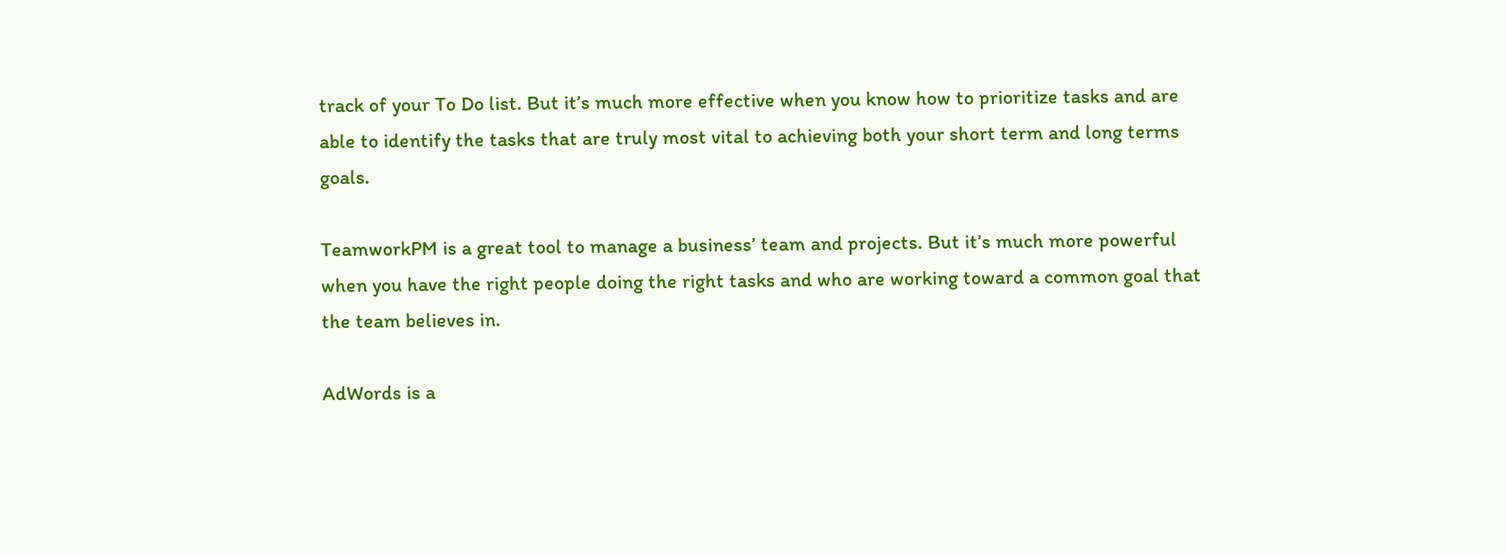track of your To Do list. But it’s much more effective when you know how to prioritize tasks and are able to identify the tasks that are truly most vital to achieving both your short term and long terms goals.

TeamworkPM is a great tool to manage a business’ team and projects. But it’s much more powerful when you have the right people doing the right tasks and who are working toward a common goal that the team believes in.

AdWords is a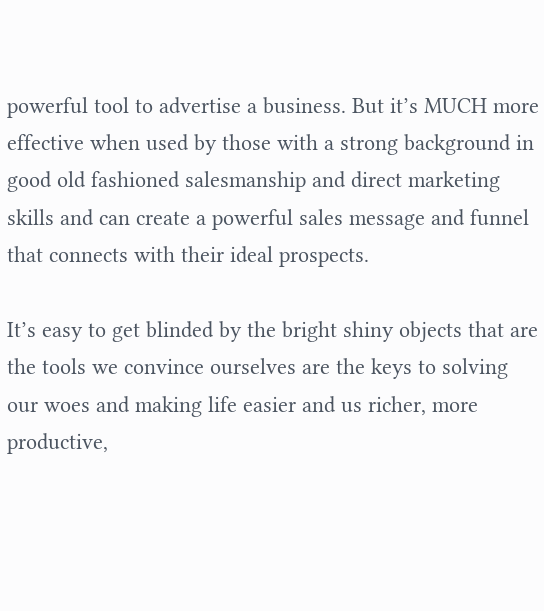powerful tool to advertise a business. But it’s MUCH more effective when used by those with a strong background in good old fashioned salesmanship and direct marketing skills and can create a powerful sales message and funnel that connects with their ideal prospects.

It’s easy to get blinded by the bright shiny objects that are the tools we convince ourselves are the keys to solving our woes and making life easier and us richer, more productive,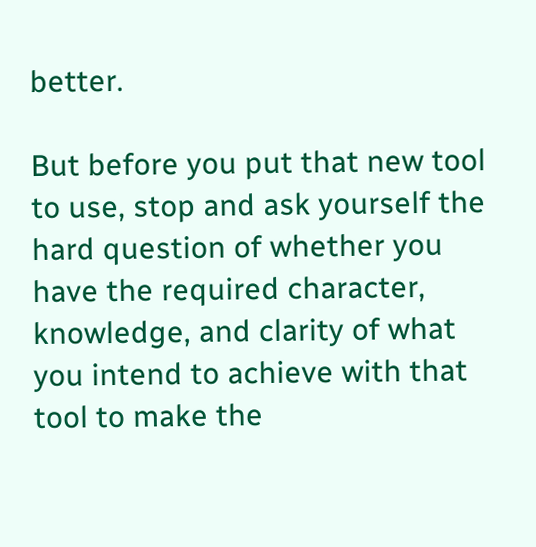better.

But before you put that new tool to use, stop and ask yourself the hard question of whether you have the required character, knowledge, and clarity of what you intend to achieve with that tool to make the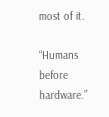most of it.

“Humans before hardware.”